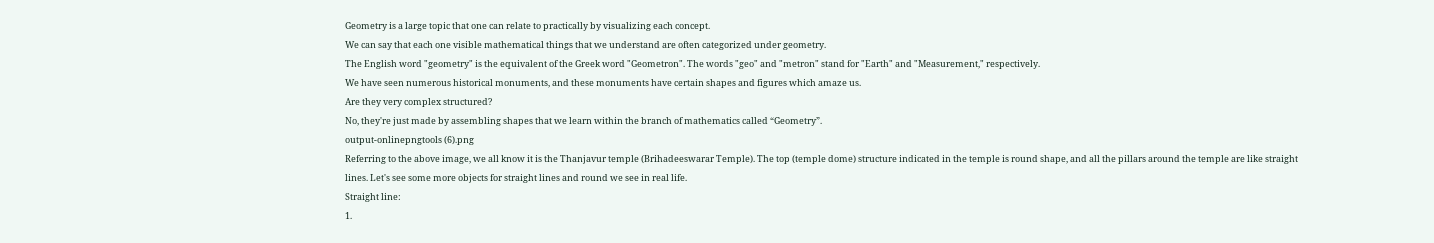Geometry is a large topic that one can relate to practically by visualizing each concept.
We can say that each one visible mathematical things that we understand are often categorized under geometry.
The English word "geometry" is the equivalent of the Greek word "Geometron". The words "geo" and "metron" stand for "Earth" and "Measurement," respectively.
We have seen numerous historical monuments, and these monuments have certain shapes and figures which amaze us.
Are they very complex structured?
No, they're just made by assembling shapes that we learn within the branch of mathematics called “Geometry”.
output-onlinepngtools (6).png
Referring to the above image, we all know it is the Thanjavur temple (Brihadeeswarar Temple). The top (temple dome) structure indicated in the temple is round shape, and all the pillars around the temple are like straight lines. Let's see some more objects for straight lines and round we see in real life.
Straight line:
1.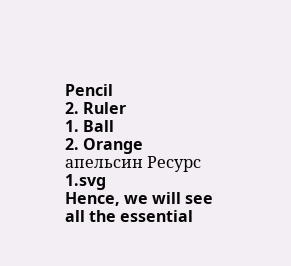Pencil
2. Ruler
1. Ball
2. Orange
апельсин Ресурс 1.svg
Hence, we will see all the essential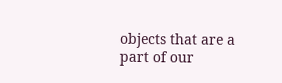objects that are a part of our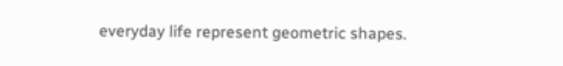everyday life represent geometric shapes.